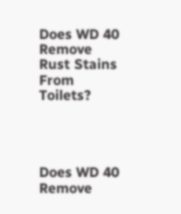Does WD 40 Remove Rust Stains From Toilets?




Does WD 40 Remove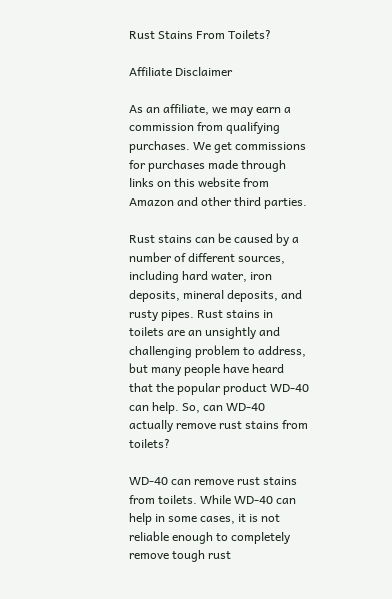Rust Stains From Toilets?

Affiliate Disclaimer

As an affiliate, we may earn a commission from qualifying purchases. We get commissions for purchases made through links on this website from Amazon and other third parties.

Rust stains can be caused by a number of different sources, including hard water, iron deposits, mineral deposits, and rusty pipes. Rust stains in toilets are an unsightly and challenging problem to address, but many people have heard that the popular product WD-40 can help. So, can WD-40 actually remove rust stains from toilets?

WD-40 can remove rust stains from toilets. While WD-40 can help in some cases, it is not reliable enough to completely remove tough rust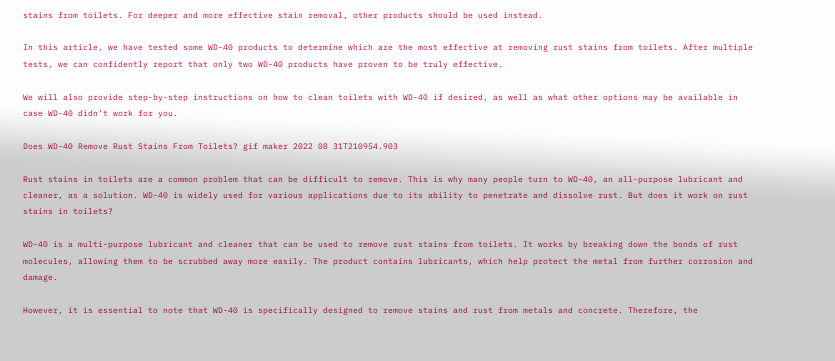stains from toilets. For deeper and more effective stain removal, other products should be used instead.

In this article, we have tested some WD-40 products to determine which are the most effective at removing rust stains from toilets. After multiple tests, we can confidently report that only two WD-40 products have proven to be truly effective.

We will also provide step-by-step instructions on how to clean toilets with WD-40 if desired, as well as what other options may be available in case WD-40 didn’t work for you.

Does WD-40 Remove Rust Stains From Toilets? gif maker 2022 08 31T210954.903

Rust stains in toilets are a common problem that can be difficult to remove. This is why many people turn to WD-40, an all-purpose lubricant and cleaner, as a solution. WD-40 is widely used for various applications due to its ability to penetrate and dissolve rust. But does it work on rust stains in toilets?

WD-40 is a multi-purpose lubricant and cleaner that can be used to remove rust stains from toilets. It works by breaking down the bonds of rust molecules, allowing them to be scrubbed away more easily. The product contains lubricants, which help protect the metal from further corrosion and damage.

However, it is essential to note that WD-40 is specifically designed to remove stains and rust from metals and concrete. Therefore, the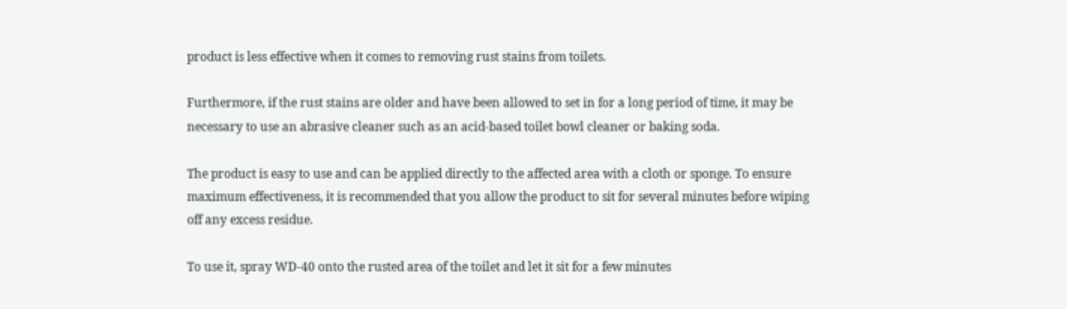product is less effective when it comes to removing rust stains from toilets.

Furthermore, if the rust stains are older and have been allowed to set in for a long period of time, it may be necessary to use an abrasive cleaner such as an acid-based toilet bowl cleaner or baking soda.

The product is easy to use and can be applied directly to the affected area with a cloth or sponge. To ensure maximum effectiveness, it is recommended that you allow the product to sit for several minutes before wiping off any excess residue.

To use it, spray WD-40 onto the rusted area of the toilet and let it sit for a few minutes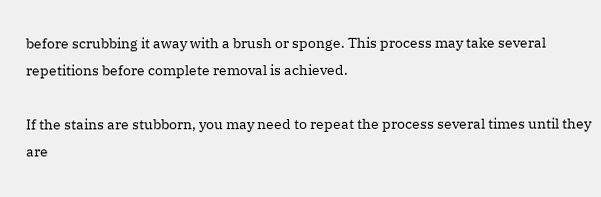before scrubbing it away with a brush or sponge. This process may take several repetitions before complete removal is achieved.

If the stains are stubborn, you may need to repeat the process several times until they are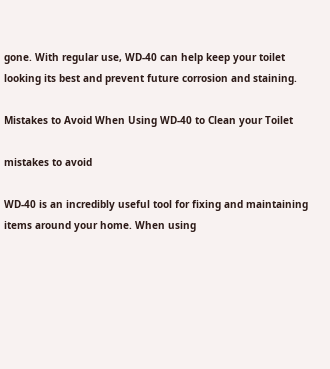gone. With regular use, WD-40 can help keep your toilet looking its best and prevent future corrosion and staining.

Mistakes to Avoid When Using WD-40 to Clean your Toilet

mistakes to avoid

WD-40 is an incredibly useful tool for fixing and maintaining items around your home. When using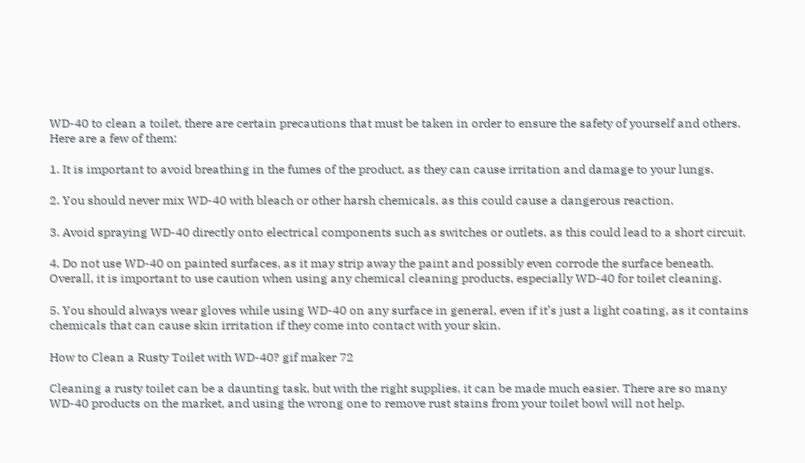WD-40 to clean a toilet, there are certain precautions that must be taken in order to ensure the safety of yourself and others. Here are a few of them:

1. It is important to avoid breathing in the fumes of the product, as they can cause irritation and damage to your lungs.

2. You should never mix WD-40 with bleach or other harsh chemicals, as this could cause a dangerous reaction.

3. Avoid spraying WD-40 directly onto electrical components such as switches or outlets, as this could lead to a short circuit.

4. Do not use WD-40 on painted surfaces, as it may strip away the paint and possibly even corrode the surface beneath. Overall, it is important to use caution when using any chemical cleaning products, especially WD-40 for toilet cleaning.

5. You should always wear gloves while using WD-40 on any surface in general, even if it’s just a light coating, as it contains chemicals that can cause skin irritation if they come into contact with your skin.

How to Clean a Rusty Toilet with WD-40? gif maker 72

Cleaning a rusty toilet can be a daunting task, but with the right supplies, it can be made much easier. There are so many WD-40 products on the market, and using the wrong one to remove rust stains from your toilet bowl will not help.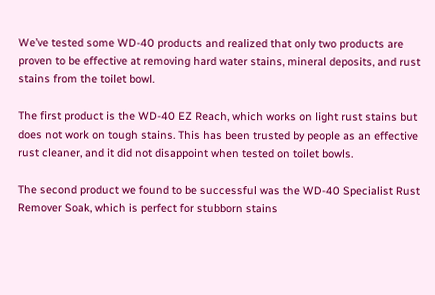We’ve tested some WD-40 products and realized that only two products are proven to be effective at removing hard water stains, mineral deposits, and rust stains from the toilet bowl.

The first product is the WD-40 EZ Reach, which works on light rust stains but does not work on tough stains. This has been trusted by people as an effective rust cleaner, and it did not disappoint when tested on toilet bowls.

The second product we found to be successful was the WD-40 Specialist Rust Remover Soak, which is perfect for stubborn stains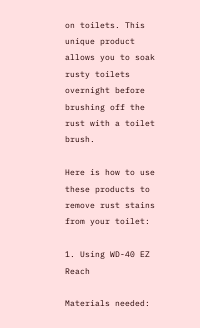on toilets. This unique product allows you to soak rusty toilets overnight before brushing off the rust with a toilet brush.

Here is how to use these products to remove rust stains from your toilet:

1. Using WD-40 EZ Reach

Materials needed: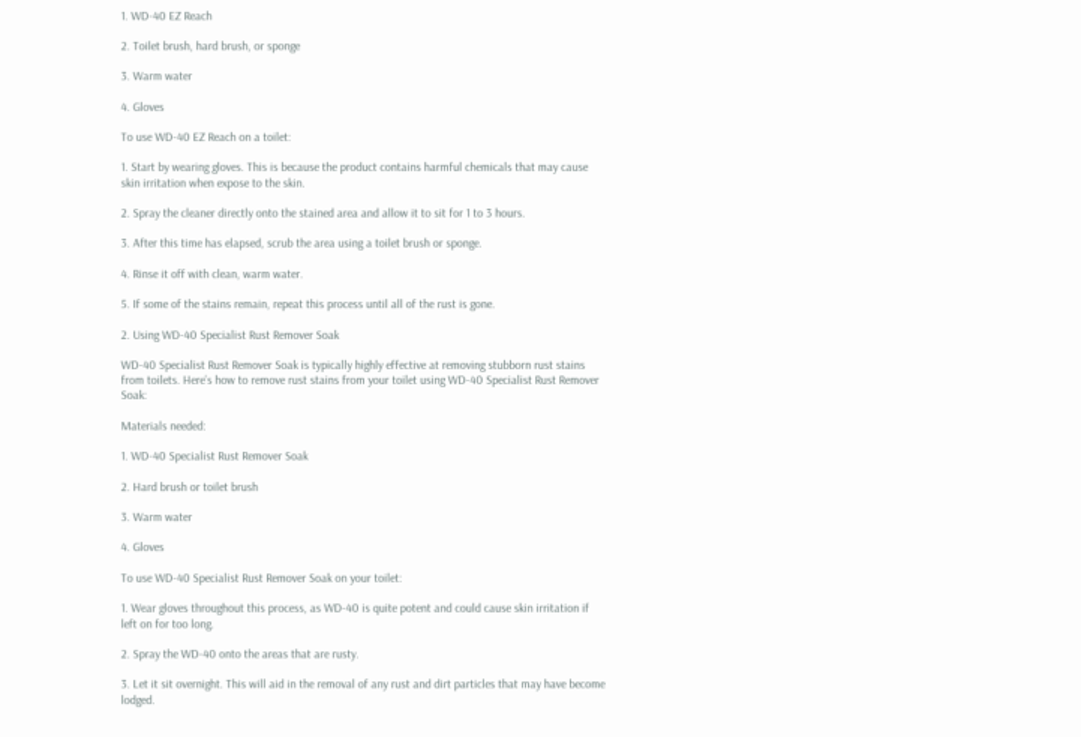1. WD-40 EZ Reach

2. Toilet brush, hard brush, or sponge

3. Warm water

4. Gloves

To use WD-40 EZ Reach on a toilet:

1. Start by wearing gloves. This is because the product contains harmful chemicals that may cause skin irritation when expose to the skin.

2. Spray the cleaner directly onto the stained area and allow it to sit for 1 to 3 hours.

3. After this time has elapsed, scrub the area using a toilet brush or sponge.

4. Rinse it off with clean, warm water.

5. If some of the stains remain, repeat this process until all of the rust is gone.

2. Using WD-40 Specialist Rust Remover Soak

WD-40 Specialist Rust Remover Soak is typically highly effective at removing stubborn rust stains from toilets. Here’s how to remove rust stains from your toilet using WD-40 Specialist Rust Remover Soak:

Materials needed:

1. WD-40 Specialist Rust Remover Soak

2. Hard brush or toilet brush

3. Warm water

4. Gloves

To use WD-40 Specialist Rust Remover Soak on your toilet:

1. Wear gloves throughout this process, as WD-40 is quite potent and could cause skin irritation if left on for too long.

2. Spray the WD-40 onto the areas that are rusty.

3. Let it sit overnight. This will aid in the removal of any rust and dirt particles that may have become lodged.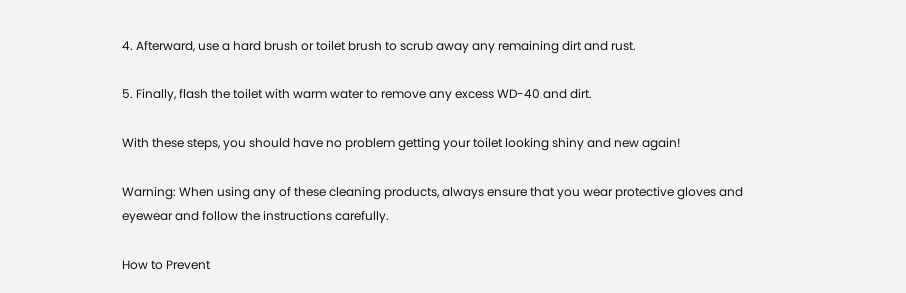4. Afterward, use a hard brush or toilet brush to scrub away any remaining dirt and rust.

5. Finally, flash the toilet with warm water to remove any excess WD-40 and dirt.

With these steps, you should have no problem getting your toilet looking shiny and new again!

Warning: When using any of these cleaning products, always ensure that you wear protective gloves and eyewear and follow the instructions carefully.

How to Prevent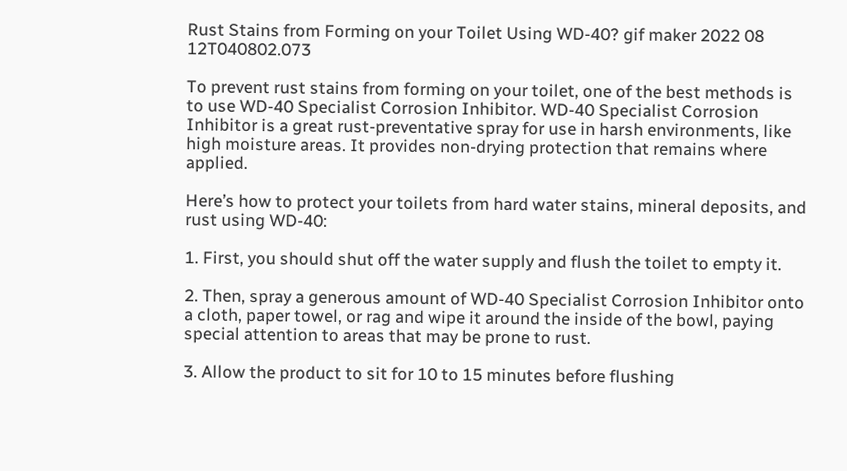Rust Stains from Forming on your Toilet Using WD-40? gif maker 2022 08 12T040802.073

To prevent rust stains from forming on your toilet, one of the best methods is to use WD-40 Specialist Corrosion Inhibitor. WD-40 Specialist Corrosion Inhibitor is a great rust-preventative spray for use in harsh environments, like high moisture areas. It provides non-drying protection that remains where applied.

Here’s how to protect your toilets from hard water stains, mineral deposits, and rust using WD-40:

1. First, you should shut off the water supply and flush the toilet to empty it.

2. Then, spray a generous amount of WD-40 Specialist Corrosion Inhibitor onto a cloth, paper towel, or rag and wipe it around the inside of the bowl, paying special attention to areas that may be prone to rust.

3. Allow the product to sit for 10 to 15 minutes before flushing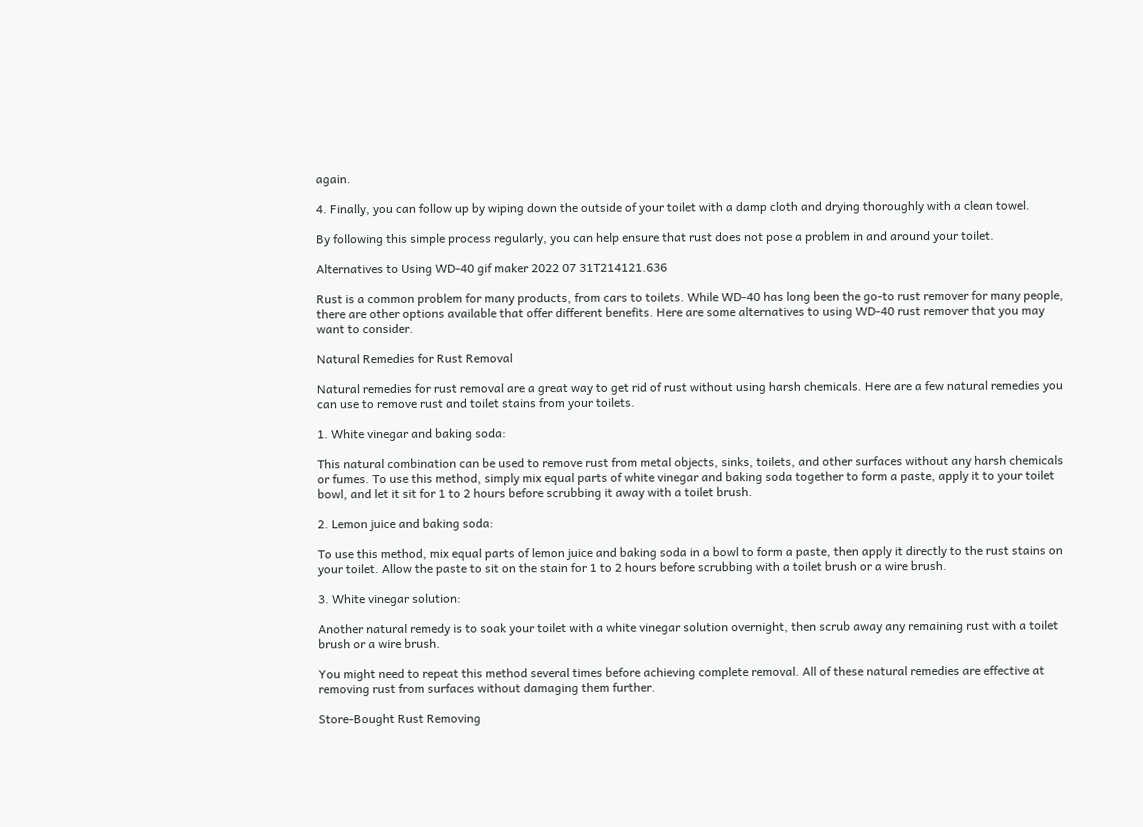again.

4. Finally, you can follow up by wiping down the outside of your toilet with a damp cloth and drying thoroughly with a clean towel.

By following this simple process regularly, you can help ensure that rust does not pose a problem in and around your toilet.

Alternatives to Using WD-40 gif maker 2022 07 31T214121.636

Rust is a common problem for many products, from cars to toilets. While WD-40 has long been the go-to rust remover for many people, there are other options available that offer different benefits. Here are some alternatives to using WD-40 rust remover that you may want to consider.

Natural Remedies for Rust Removal

Natural remedies for rust removal are a great way to get rid of rust without using harsh chemicals. Here are a few natural remedies you can use to remove rust and toilet stains from your toilets.

1. White vinegar and baking soda:

This natural combination can be used to remove rust from metal objects, sinks, toilets, and other surfaces without any harsh chemicals or fumes. To use this method, simply mix equal parts of white vinegar and baking soda together to form a paste, apply it to your toilet bowl, and let it sit for 1 to 2 hours before scrubbing it away with a toilet brush.

2. Lemon juice and baking soda:

To use this method, mix equal parts of lemon juice and baking soda in a bowl to form a paste, then apply it directly to the rust stains on your toilet. Allow the paste to sit on the stain for 1 to 2 hours before scrubbing with a toilet brush or a wire brush.

3. White vinegar solution:

Another natural remedy is to soak your toilet with a white vinegar solution overnight, then scrub away any remaining rust with a toilet brush or a wire brush.

You might need to repeat this method several times before achieving complete removal. All of these natural remedies are effective at removing rust from surfaces without damaging them further.

Store-Bought Rust Removing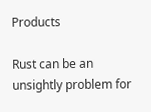Products

Rust can be an unsightly problem for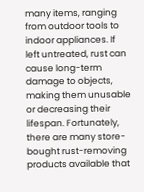many items, ranging from outdoor tools to indoor appliances. If left untreated, rust can cause long-term damage to objects, making them unusable or decreasing their lifespan. Fortunately, there are many store-bought rust-removing products available that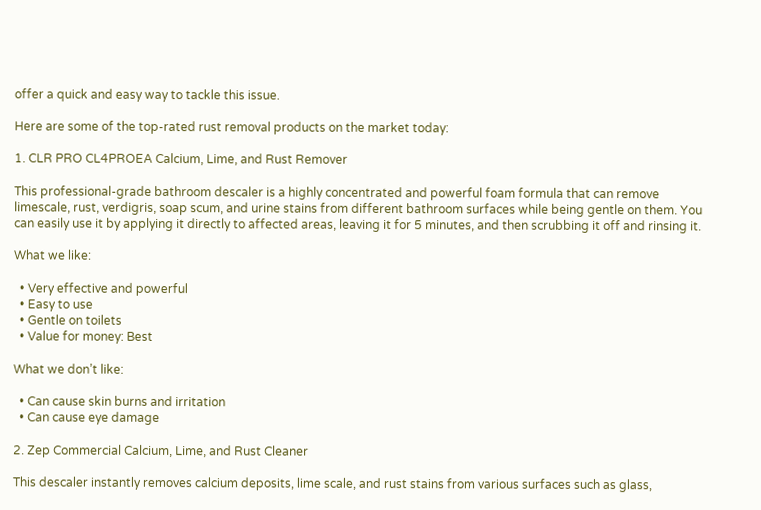offer a quick and easy way to tackle this issue.

Here are some of the top-rated rust removal products on the market today:

1. CLR PRO CL4PROEA Calcium, Lime, and Rust Remover

This professional-grade bathroom descaler is a highly concentrated and powerful foam formula that can remove limescale, rust, verdigris, soap scum, and urine stains from different bathroom surfaces while being gentle on them. You can easily use it by applying it directly to affected areas, leaving it for 5 minutes, and then scrubbing it off and rinsing it.

What we like:

  • Very effective and powerful
  • Easy to use
  • Gentle on toilets
  • Value for money: Best

What we don’t like:

  • Can cause skin burns and irritation
  • Can cause eye damage

2. Zep Commercial Calcium, Lime, and Rust Cleaner

This descaler instantly removes calcium deposits, lime scale, and rust stains from various surfaces such as glass,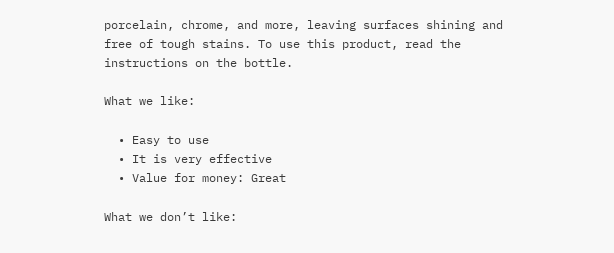porcelain, chrome, and more, leaving surfaces shining and free of tough stains. To use this product, read the instructions on the bottle.

What we like:

  • Easy to use
  • It is very effective
  • Value for money: Great

What we don’t like: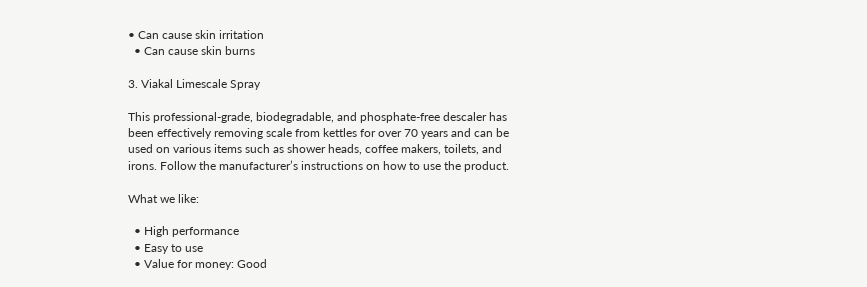• Can cause skin irritation
  • Can cause skin burns

3. Viakal Limescale Spray

This professional-grade, biodegradable, and phosphate-free descaler has been effectively removing scale from kettles for over 70 years and can be used on various items such as shower heads, coffee makers, toilets, and irons. Follow the manufacturer’s instructions on how to use the product.

What we like:

  • High performance
  • Easy to use
  • Value for money: Good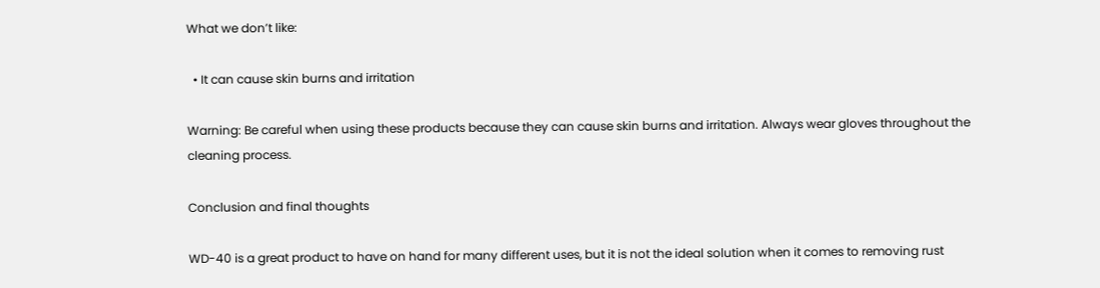What we don’t like:

  • It can cause skin burns and irritation

Warning: Be careful when using these products because they can cause skin burns and irritation. Always wear gloves throughout the cleaning process.

Conclusion and final thoughts

WD-40 is a great product to have on hand for many different uses, but it is not the ideal solution when it comes to removing rust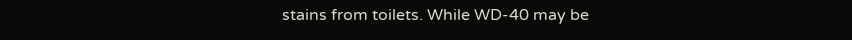stains from toilets. While WD-40 may be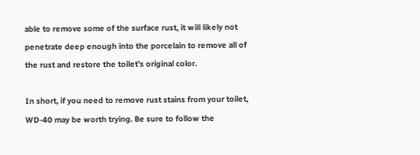able to remove some of the surface rust, it will likely not penetrate deep enough into the porcelain to remove all of the rust and restore the toilet’s original color.

In short, if you need to remove rust stains from your toilet, WD-40 may be worth trying. Be sure to follow the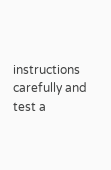instructions carefully and test a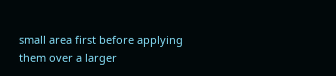small area first before applying them over a larger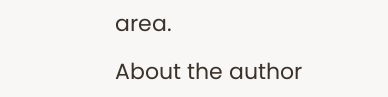area.

About the author